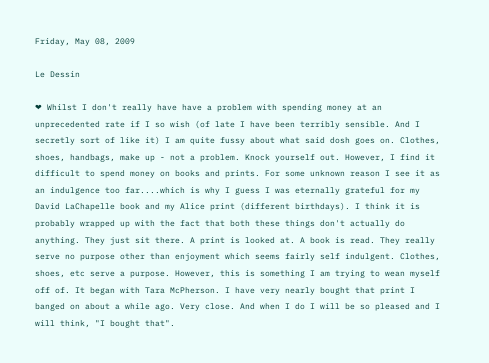Friday, May 08, 2009

Le Dessin

❤ Whilst I don't really have have a problem with spending money at an unprecedented rate if I so wish (of late I have been terribly sensible. And I secretly sort of like it) I am quite fussy about what said dosh goes on. Clothes, shoes, handbags, make up - not a problem. Knock yourself out. However, I find it difficult to spend money on books and prints. For some unknown reason I see it as an indulgence too far....which is why I guess I was eternally grateful for my David LaChapelle book and my Alice print (different birthdays). I think it is probably wrapped up with the fact that both these things don't actually do anything. They just sit there. A print is looked at. A book is read. They really serve no purpose other than enjoyment which seems fairly self indulgent. Clothes, shoes, etc serve a purpose. However, this is something I am trying to wean myself off of. It began with Tara McPherson. I have very nearly bought that print I banged on about a while ago. Very close. And when I do I will be so pleased and I will think, "I bought that".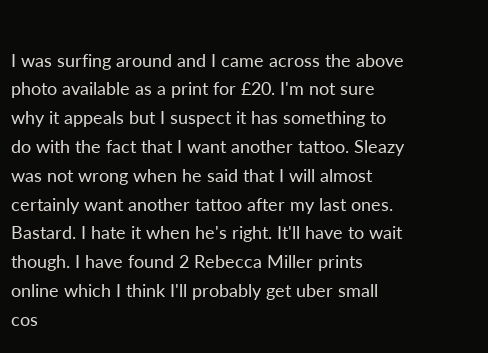I was surfing around and I came across the above photo available as a print for £20. I'm not sure why it appeals but I suspect it has something to do with the fact that I want another tattoo. Sleazy was not wrong when he said that I will almost certainly want another tattoo after my last ones. Bastard. I hate it when he's right. It'll have to wait though. I have found 2 Rebecca Miller prints online which I think I'll probably get uber small cos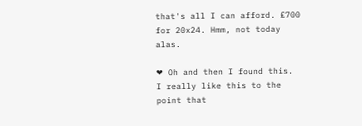that's all I can afford. £700 for 20x24. Hmm, not today alas.

❤ Oh and then I found this. I really like this to the point that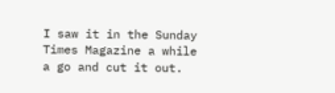I saw it in the Sunday Times Magazine a while a go and cut it out.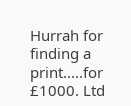Hurrah for finding a print.....for £1000. Ltd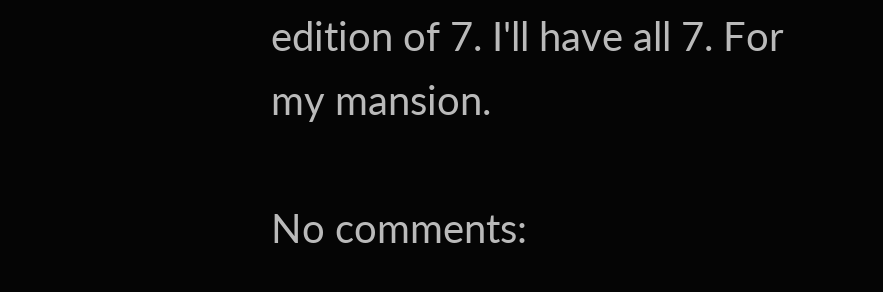edition of 7. I'll have all 7. For my mansion.

No comments: